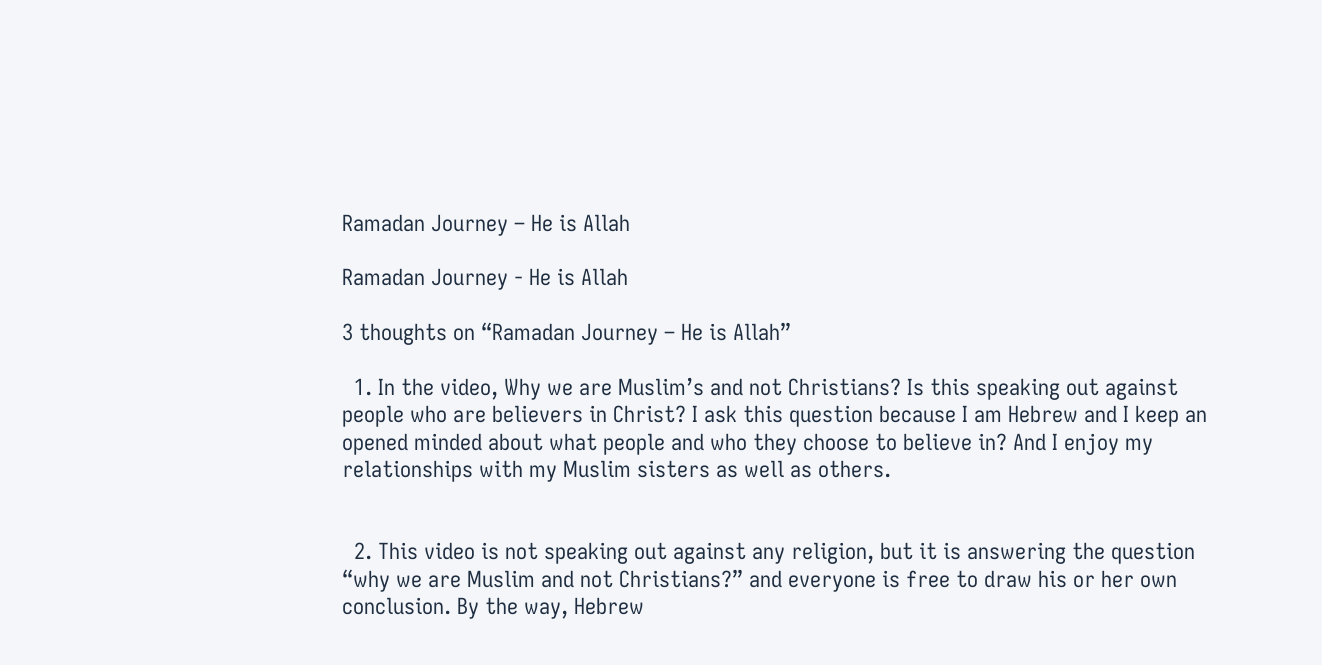Ramadan Journey – He is Allah

Ramadan Journey - He is Allah

3 thoughts on “Ramadan Journey – He is Allah”

  1. In the video, Why we are Muslim’s and not Christians? Is this speaking out against people who are believers in Christ? I ask this question because I am Hebrew and I keep an opened minded about what people and who they choose to believe in? And I enjoy my relationships with my Muslim sisters as well as others.


  2. This video is not speaking out against any religion, but it is answering the question “why we are Muslim and not Christians?” and everyone is free to draw his or her own conclusion. By the way, Hebrew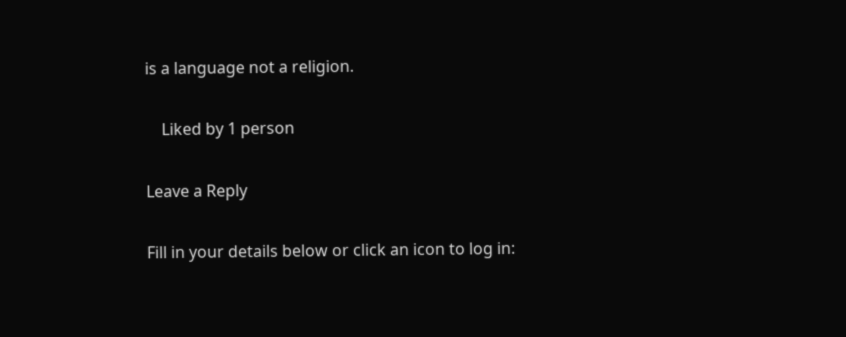is a language not a religion.

    Liked by 1 person

Leave a Reply

Fill in your details below or click an icon to log in: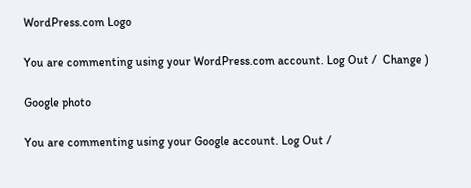WordPress.com Logo

You are commenting using your WordPress.com account. Log Out /  Change )

Google photo

You are commenting using your Google account. Log Out /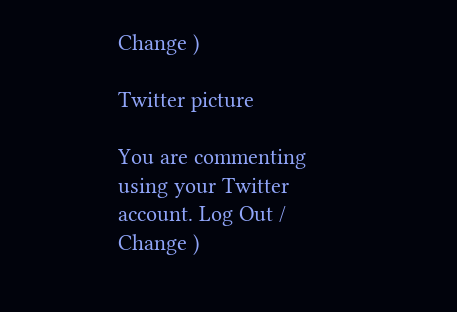Change )

Twitter picture

You are commenting using your Twitter account. Log Out /  Change )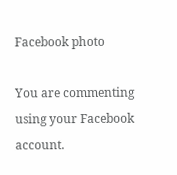Facebook photo

You are commenting using your Facebook account.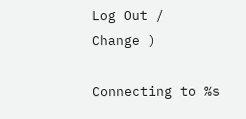Log Out /  Change )

Connecting to %s